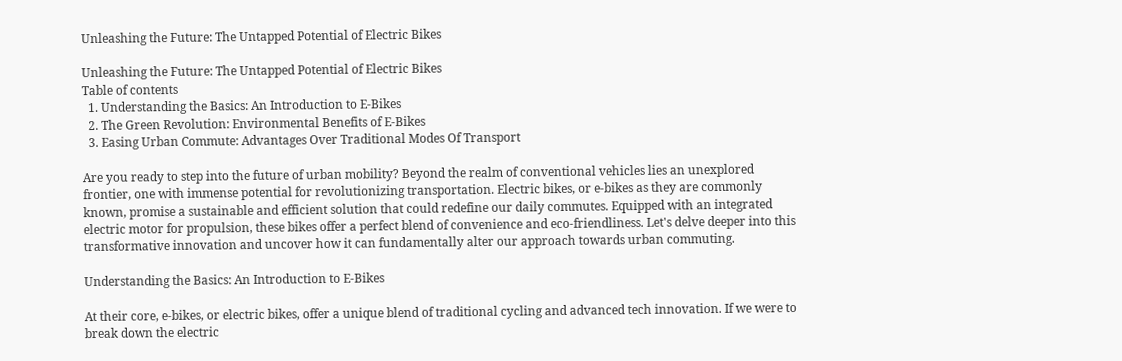Unleashing the Future: The Untapped Potential of Electric Bikes

Unleashing the Future: The Untapped Potential of Electric Bikes
Table of contents
  1. Understanding the Basics: An Introduction to E-Bikes
  2. The Green Revolution: Environmental Benefits of E-Bikes
  3. Easing Urban Commute: Advantages Over Traditional Modes Of Transport

Are you ready to step into the future of urban mobility? Beyond the realm of conventional vehicles lies an unexplored frontier, one with immense potential for revolutionizing transportation. Electric bikes, or e-bikes as they are commonly known, promise a sustainable and efficient solution that could redefine our daily commutes. Equipped with an integrated electric motor for propulsion, these bikes offer a perfect blend of convenience and eco-friendliness. Let's delve deeper into this transformative innovation and uncover how it can fundamentally alter our approach towards urban commuting.

Understanding the Basics: An Introduction to E-Bikes

At their core, e-bikes, or electric bikes, offer a unique blend of traditional cycling and advanced tech innovation. If we were to break down the electric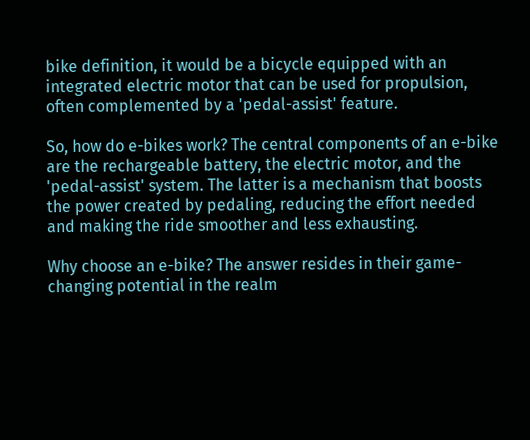bike definition, it would be a bicycle equipped with an integrated electric motor that can be used for propulsion, often complemented by a 'pedal-assist' feature.

So, how do e-bikes work? The central components of an e-bike are the rechargeable battery, the electric motor, and the 'pedal-assist' system. The latter is a mechanism that boosts the power created by pedaling, reducing the effort needed and making the ride smoother and less exhausting.

Why choose an e-bike? The answer resides in their game-changing potential in the realm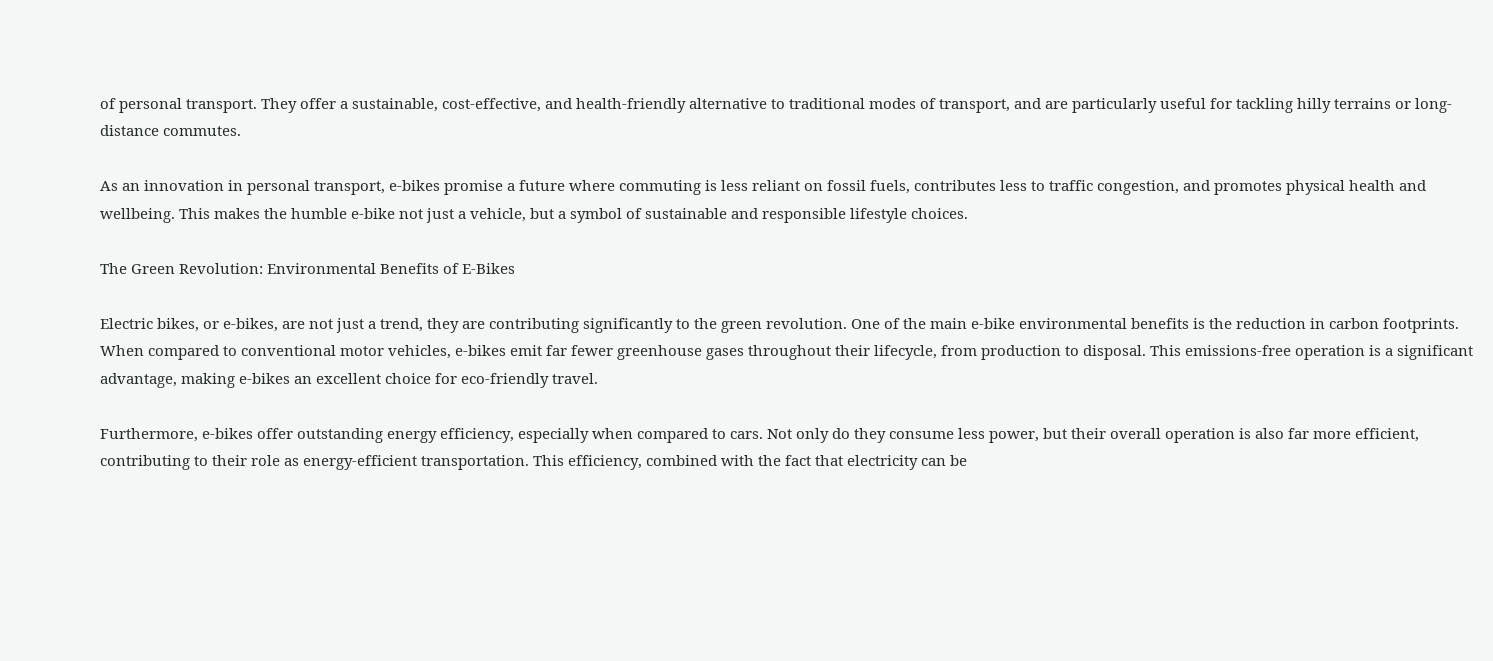of personal transport. They offer a sustainable, cost-effective, and health-friendly alternative to traditional modes of transport, and are particularly useful for tackling hilly terrains or long-distance commutes.

As an innovation in personal transport, e-bikes promise a future where commuting is less reliant on fossil fuels, contributes less to traffic congestion, and promotes physical health and wellbeing. This makes the humble e-bike not just a vehicle, but a symbol of sustainable and responsible lifestyle choices.

The Green Revolution: Environmental Benefits of E-Bikes

Electric bikes, or e-bikes, are not just a trend, they are contributing significantly to the green revolution. One of the main e-bike environmental benefits is the reduction in carbon footprints. When compared to conventional motor vehicles, e-bikes emit far fewer greenhouse gases throughout their lifecycle, from production to disposal. This emissions-free operation is a significant advantage, making e-bikes an excellent choice for eco-friendly travel.

Furthermore, e-bikes offer outstanding energy efficiency, especially when compared to cars. Not only do they consume less power, but their overall operation is also far more efficient, contributing to their role as energy-efficient transportation. This efficiency, combined with the fact that electricity can be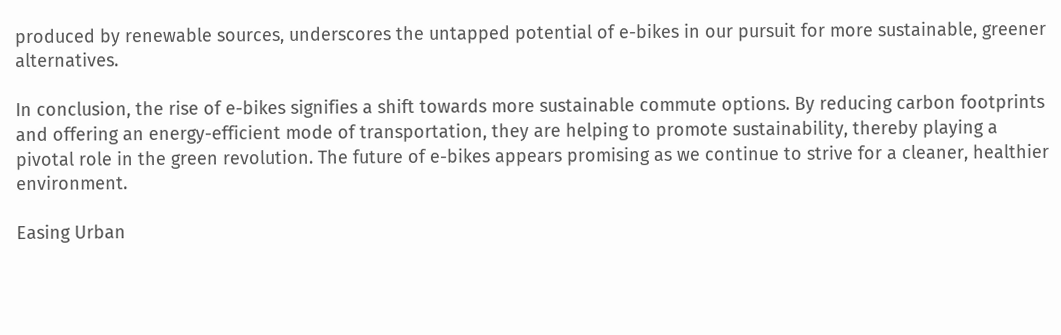produced by renewable sources, underscores the untapped potential of e-bikes in our pursuit for more sustainable, greener alternatives.

In conclusion, the rise of e-bikes signifies a shift towards more sustainable commute options. By reducing carbon footprints and offering an energy-efficient mode of transportation, they are helping to promote sustainability, thereby playing a pivotal role in the green revolution. The future of e-bikes appears promising as we continue to strive for a cleaner, healthier environment.

Easing Urban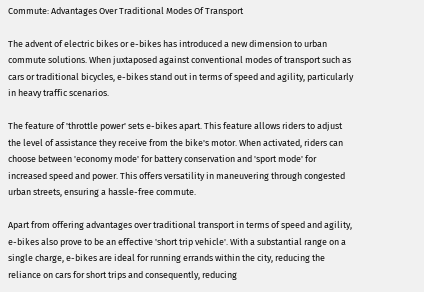Commute: Advantages Over Traditional Modes Of Transport

The advent of electric bikes or e-bikes has introduced a new dimension to urban commute solutions. When juxtaposed against conventional modes of transport such as cars or traditional bicycles, e-bikes stand out in terms of speed and agility, particularly in heavy traffic scenarios.

The feature of 'throttle power' sets e-bikes apart. This feature allows riders to adjust the level of assistance they receive from the bike's motor. When activated, riders can choose between 'economy mode' for battery conservation and 'sport mode' for increased speed and power. This offers versatility in maneuvering through congested urban streets, ensuring a hassle-free commute.

Apart from offering advantages over traditional transport in terms of speed and agility, e-bikes also prove to be an effective 'short trip vehicle'. With a substantial range on a single charge, e-bikes are ideal for running errands within the city, reducing the reliance on cars for short trips and consequently, reducing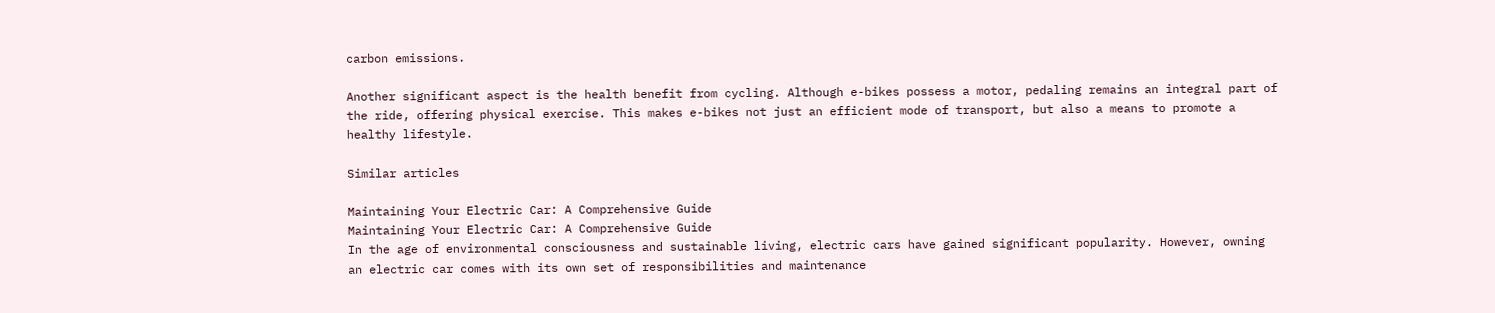carbon emissions.

Another significant aspect is the health benefit from cycling. Although e-bikes possess a motor, pedaling remains an integral part of the ride, offering physical exercise. This makes e-bikes not just an efficient mode of transport, but also a means to promote a healthy lifestyle.

Similar articles

Maintaining Your Electric Car: A Comprehensive Guide
Maintaining Your Electric Car: A Comprehensive Guide
In the age of environmental consciousness and sustainable living, electric cars have gained significant popularity. However, owning an electric car comes with its own set of responsibilities and maintenance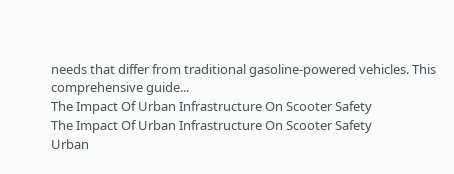needs that differ from traditional gasoline-powered vehicles. This comprehensive guide...
The Impact Of Urban Infrastructure On Scooter Safety
The Impact Of Urban Infrastructure On Scooter Safety
Urban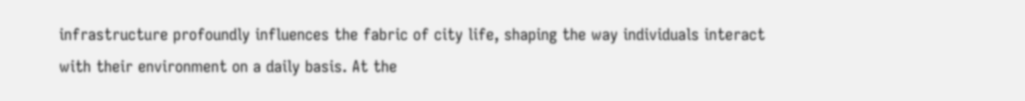infrastructure profoundly influences the fabric of city life, shaping the way individuals interact with their environment on a daily basis. At the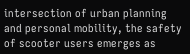intersection of urban planning and personal mobility, the safety of scooter users emerges as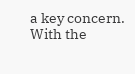a key concern. With the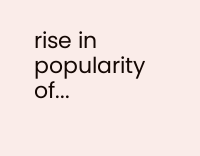rise in popularity of...